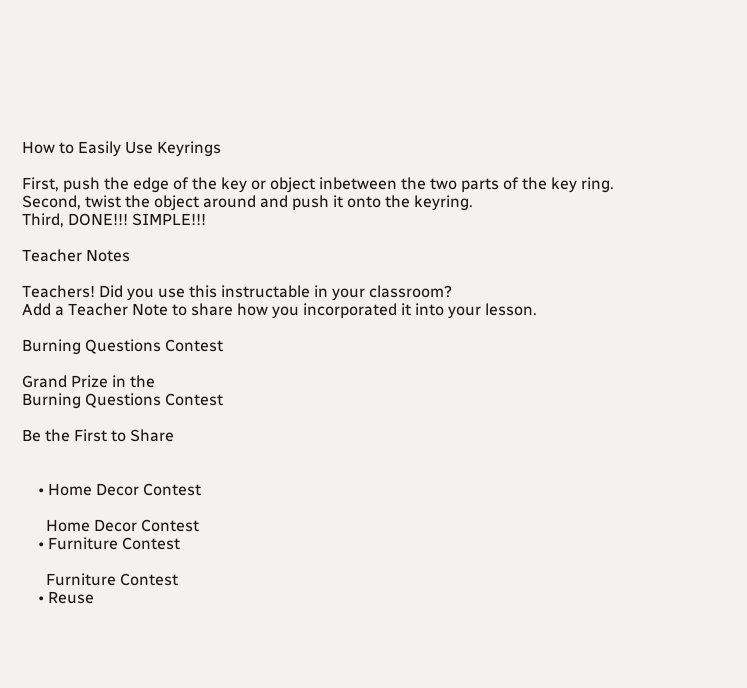How to Easily Use Keyrings

First, push the edge of the key or object inbetween the two parts of the key ring.
Second, twist the object around and push it onto the keyring.
Third, DONE!!! SIMPLE!!!

Teacher Notes

Teachers! Did you use this instructable in your classroom?
Add a Teacher Note to share how you incorporated it into your lesson.

Burning Questions Contest

Grand Prize in the
Burning Questions Contest

Be the First to Share


    • Home Decor Contest

      Home Decor Contest
    • Furniture Contest

      Furniture Contest
    • Reuse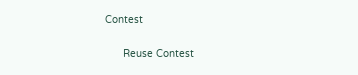Contest

      Reuse Contest